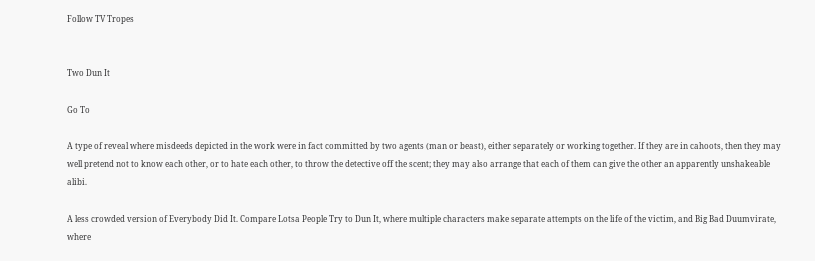Follow TV Tropes


Two Dun It

Go To

A type of reveal where misdeeds depicted in the work were in fact committed by two agents (man or beast), either separately or working together. If they are in cahoots, then they may well pretend not to know each other, or to hate each other, to throw the detective off the scent; they may also arrange that each of them can give the other an apparently unshakeable alibi.

A less crowded version of Everybody Did It. Compare Lotsa People Try to Dun It, where multiple characters make separate attempts on the life of the victim, and Big Bad Duumvirate, where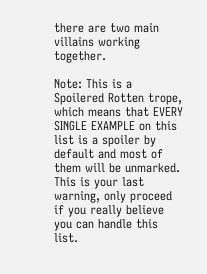there are two main villains working together.

Note: This is a Spoilered Rotten trope, which means that EVERY SINGLE EXAMPLE on this list is a spoiler by default and most of them will be unmarked. This is your last warning, only proceed if you really believe you can handle this list.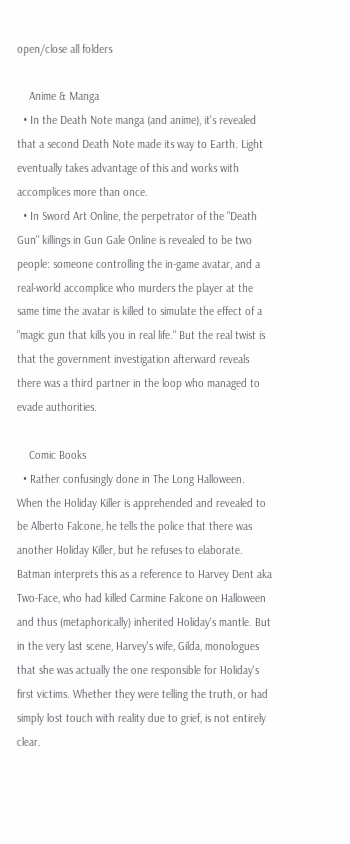open/close all folders

    Anime & Manga
  • In the Death Note manga (and anime), it's revealed that a second Death Note made its way to Earth. Light eventually takes advantage of this and works with accomplices more than once.
  • In Sword Art Online, the perpetrator of the "Death Gun" killings in Gun Gale Online is revealed to be two people: someone controlling the in-game avatar, and a real-world accomplice who murders the player at the same time the avatar is killed to simulate the effect of a "magic gun that kills you in real life." But the real twist is that the government investigation afterward reveals there was a third partner in the loop who managed to evade authorities.

    Comic Books
  • Rather confusingly done in The Long Halloween. When the Holiday Killer is apprehended and revealed to be Alberto Falcone, he tells the police that there was another Holiday Killer, but he refuses to elaborate. Batman interprets this as a reference to Harvey Dent aka Two-Face, who had killed Carmine Falcone on Halloween and thus (metaphorically) inherited Holiday's mantle. But in the very last scene, Harvey's wife, Gilda, monologues that she was actually the one responsible for Holiday's first victims. Whether they were telling the truth, or had simply lost touch with reality due to grief, is not entirely clear.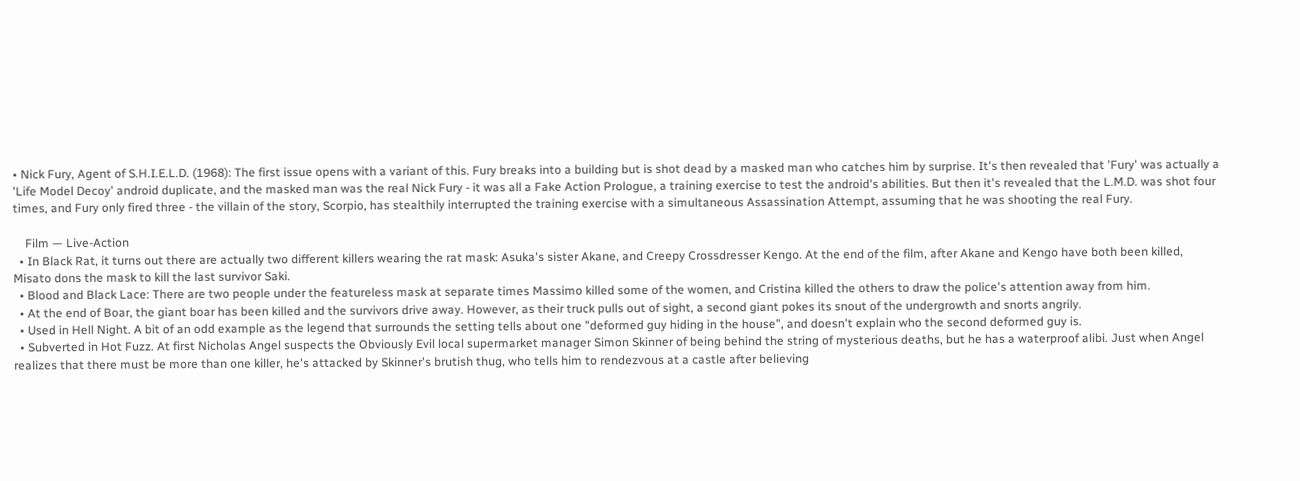• Nick Fury, Agent of S.H.I.E.L.D. (1968): The first issue opens with a variant of this. Fury breaks into a building but is shot dead by a masked man who catches him by surprise. It's then revealed that 'Fury' was actually a 'Life Model Decoy' android duplicate, and the masked man was the real Nick Fury - it was all a Fake Action Prologue, a training exercise to test the android's abilities. But then it's revealed that the L.M.D. was shot four times, and Fury only fired three - the villain of the story, Scorpio, has stealthily interrupted the training exercise with a simultaneous Assassination Attempt, assuming that he was shooting the real Fury.

    Film — Live-Action
  • In Black Rat, it turns out there are actually two different killers wearing the rat mask: Asuka's sister Akane, and Creepy Crossdresser Kengo. At the end of the film, after Akane and Kengo have both been killed, Misato dons the mask to kill the last survivor Saki.
  • Blood and Black Lace: There are two people under the featureless mask at separate times Massimo killed some of the women, and Cristina killed the others to draw the police's attention away from him.
  • At the end of Boar, the giant boar has been killed and the survivors drive away. However, as their truck pulls out of sight, a second giant pokes its snout of the undergrowth and snorts angrily.
  • Used in Hell Night. A bit of an odd example as the legend that surrounds the setting tells about one "deformed guy hiding in the house", and doesn't explain who the second deformed guy is.
  • Subverted in Hot Fuzz. At first Nicholas Angel suspects the Obviously Evil local supermarket manager Simon Skinner of being behind the string of mysterious deaths, but he has a waterproof alibi. Just when Angel realizes that there must be more than one killer, he's attacked by Skinner's brutish thug, who tells him to rendezvous at a castle after believing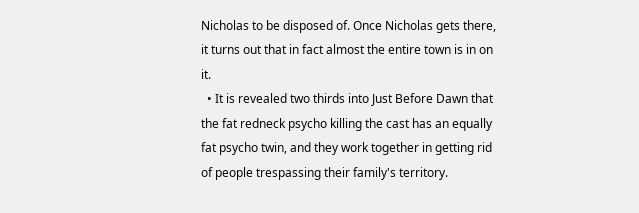Nicholas to be disposed of. Once Nicholas gets there, it turns out that in fact almost the entire town is in on it.
  • It is revealed two thirds into Just Before Dawn that the fat redneck psycho killing the cast has an equally fat psycho twin, and they work together in getting rid of people trespassing their family's territory.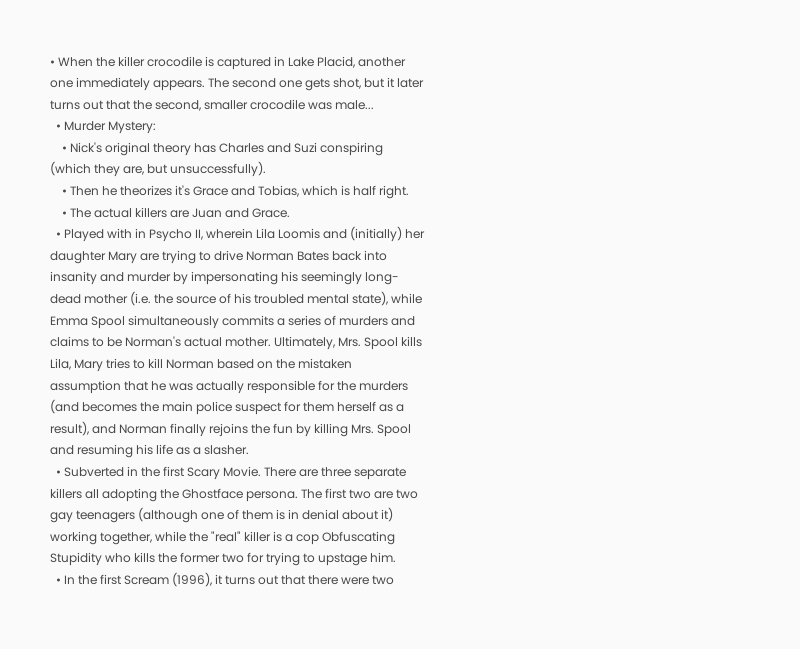• When the killer crocodile is captured in Lake Placid, another one immediately appears. The second one gets shot, but it later turns out that the second, smaller crocodile was male...
  • Murder Mystery:
    • Nick's original theory has Charles and Suzi conspiring (which they are, but unsuccessfully).
    • Then he theorizes it's Grace and Tobias, which is half right.
    • The actual killers are Juan and Grace.
  • Played with in Psycho II, wherein Lila Loomis and (initially) her daughter Mary are trying to drive Norman Bates back into insanity and murder by impersonating his seemingly long-dead mother (i.e. the source of his troubled mental state), while Emma Spool simultaneously commits a series of murders and claims to be Norman's actual mother. Ultimately, Mrs. Spool kills Lila, Mary tries to kill Norman based on the mistaken assumption that he was actually responsible for the murders (and becomes the main police suspect for them herself as a result), and Norman finally rejoins the fun by killing Mrs. Spool and resuming his life as a slasher.
  • Subverted in the first Scary Movie. There are three separate killers all adopting the Ghostface persona. The first two are two gay teenagers (although one of them is in denial about it) working together, while the "real" killer is a cop Obfuscating Stupidity who kills the former two for trying to upstage him.
  • In the first Scream (1996), it turns out that there were two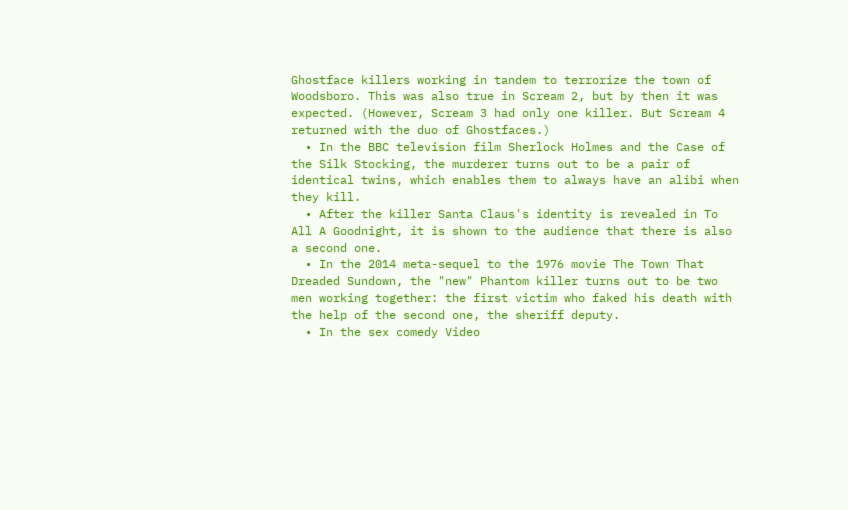Ghostface killers working in tandem to terrorize the town of Woodsboro. This was also true in Scream 2, but by then it was expected. (However, Scream 3 had only one killer. But Scream 4 returned with the duo of Ghostfaces.)
  • In the BBC television film Sherlock Holmes and the Case of the Silk Stocking, the murderer turns out to be a pair of identical twins, which enables them to always have an alibi when they kill.
  • After the killer Santa Claus's identity is revealed in To All A Goodnight, it is shown to the audience that there is also a second one.
  • In the 2014 meta-sequel to the 1976 movie The Town That Dreaded Sundown, the "new" Phantom killer turns out to be two men working together: the first victim who faked his death with the help of the second one, the sheriff deputy.
  • In the sex comedy Video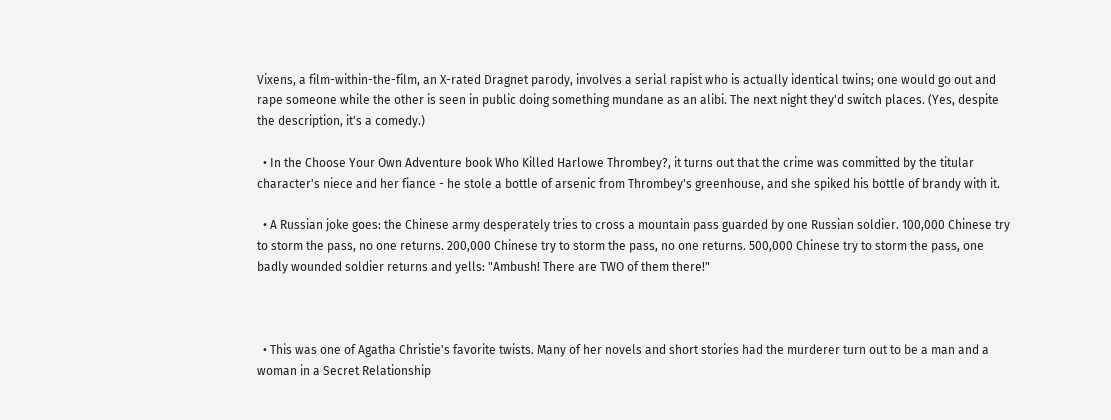Vixens, a film-within-the-film, an X-rated Dragnet parody, involves a serial rapist who is actually identical twins; one would go out and rape someone while the other is seen in public doing something mundane as an alibi. The next night they'd switch places. (Yes, despite the description, it's a comedy.)

  • In the Choose Your Own Adventure book Who Killed Harlowe Thrombey?, it turns out that the crime was committed by the titular character's niece and her fiance - he stole a bottle of arsenic from Thrombey's greenhouse, and she spiked his bottle of brandy with it.

  • A Russian joke goes: the Chinese army desperately tries to cross a mountain pass guarded by one Russian soldier. 100,000 Chinese try to storm the pass, no one returns. 200,000 Chinese try to storm the pass, no one returns. 500,000 Chinese try to storm the pass, one badly wounded soldier returns and yells: "Ambush! There are TWO of them there!"



  • This was one of Agatha Christie's favorite twists. Many of her novels and short stories had the murderer turn out to be a man and a woman in a Secret Relationship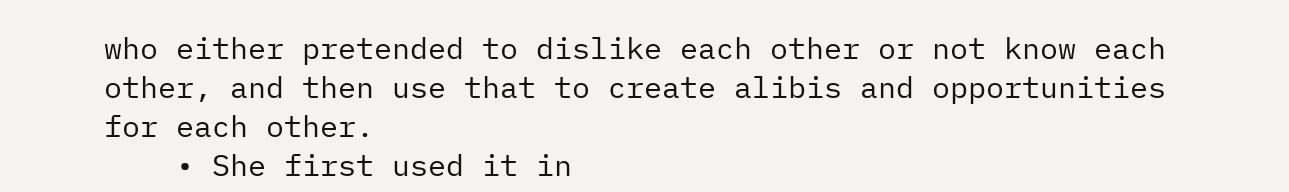who either pretended to dislike each other or not know each other, and then use that to create alibis and opportunities for each other.
    • She first used it in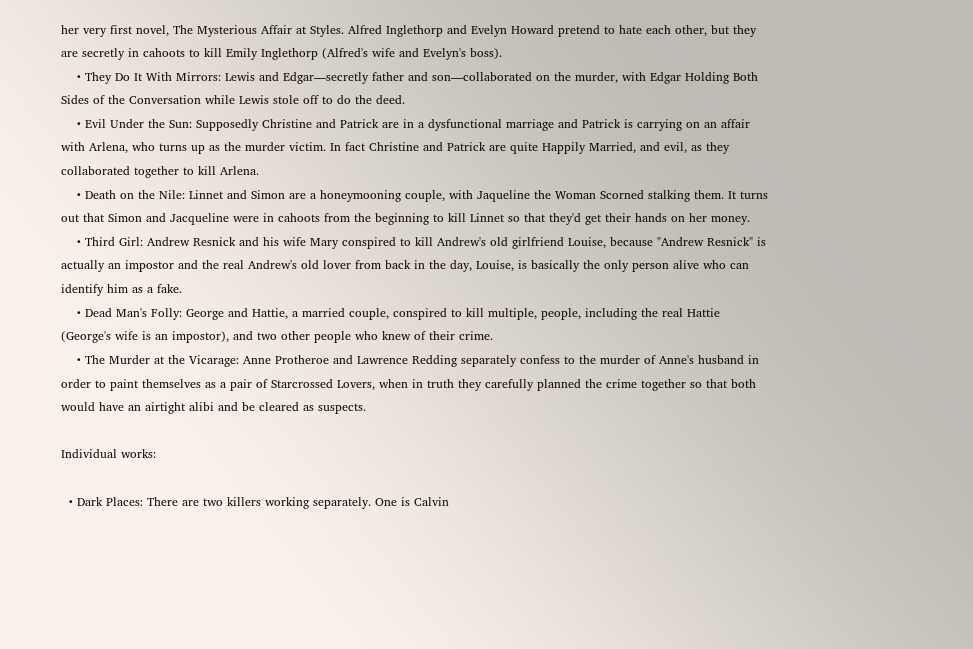her very first novel, The Mysterious Affair at Styles. Alfred Inglethorp and Evelyn Howard pretend to hate each other, but they are secretly in cahoots to kill Emily Inglethorp (Alfred's wife and Evelyn's boss).
    • They Do It With Mirrors: Lewis and Edgar—secretly father and son—collaborated on the murder, with Edgar Holding Both Sides of the Conversation while Lewis stole off to do the deed.
    • Evil Under the Sun: Supposedly Christine and Patrick are in a dysfunctional marriage and Patrick is carrying on an affair with Arlena, who turns up as the murder victim. In fact Christine and Patrick are quite Happily Married, and evil, as they collaborated together to kill Arlena.
    • Death on the Nile: Linnet and Simon are a honeymooning couple, with Jaqueline the Woman Scorned stalking them. It turns out that Simon and Jacqueline were in cahoots from the beginning to kill Linnet so that they'd get their hands on her money.
    • Third Girl: Andrew Resnick and his wife Mary conspired to kill Andrew's old girlfriend Louise, because "Andrew Resnick" is actually an impostor and the real Andrew's old lover from back in the day, Louise, is basically the only person alive who can identify him as a fake.
    • Dead Man's Folly: George and Hattie, a married couple, conspired to kill multiple, people, including the real Hattie (George's wife is an impostor), and two other people who knew of their crime.
    • The Murder at the Vicarage: Anne Protheroe and Lawrence Redding separately confess to the murder of Anne's husband in order to paint themselves as a pair of Starcrossed Lovers, when in truth they carefully planned the crime together so that both would have an airtight alibi and be cleared as suspects.

Individual works:

  • Dark Places: There are two killers working separately. One is Calvin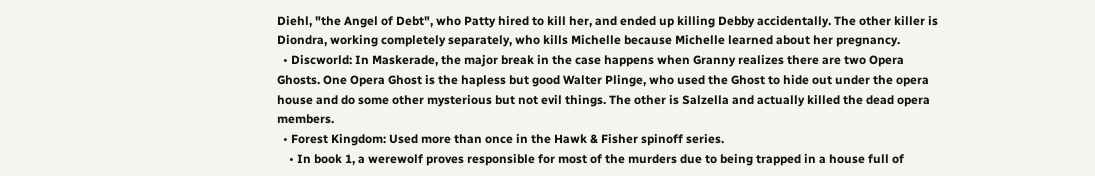Diehl, "the Angel of Debt", who Patty hired to kill her, and ended up killing Debby accidentally. The other killer is Diondra, working completely separately, who kills Michelle because Michelle learned about her pregnancy.
  • Discworld: In Maskerade, the major break in the case happens when Granny realizes there are two Opera Ghosts. One Opera Ghost is the hapless but good Walter Plinge, who used the Ghost to hide out under the opera house and do some other mysterious but not evil things. The other is Salzella and actually killed the dead opera members.
  • Forest Kingdom: Used more than once in the Hawk & Fisher spinoff series.
    • In book 1, a werewolf proves responsible for most of the murders due to being trapped in a house full of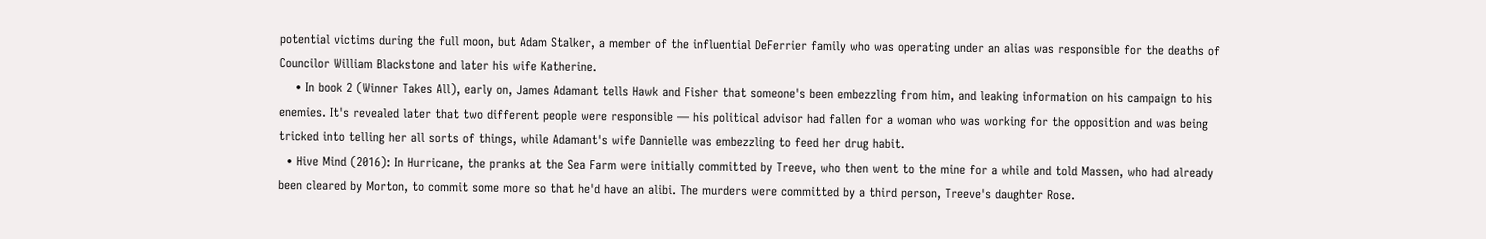potential victims during the full moon, but Adam Stalker, a member of the influential DeFerrier family who was operating under an alias was responsible for the deaths of Councilor William Blackstone and later his wife Katherine.
    • In book 2 (Winner Takes All), early on, James Adamant tells Hawk and Fisher that someone's been embezzling from him, and leaking information on his campaign to his enemies. It's revealed later that two different people were responsible — his political advisor had fallen for a woman who was working for the opposition and was being tricked into telling her all sorts of things, while Adamant's wife Dannielle was embezzling to feed her drug habit.
  • Hive Mind (2016): In Hurricane, the pranks at the Sea Farm were initially committed by Treeve, who then went to the mine for a while and told Massen, who had already been cleared by Morton, to commit some more so that he'd have an alibi. The murders were committed by a third person, Treeve's daughter Rose.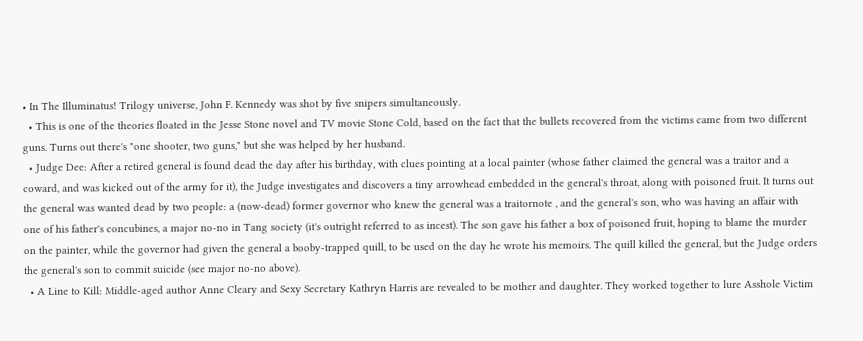• In The Illuminatus! Trilogy universe, John F. Kennedy was shot by five snipers simultaneously.
  • This is one of the theories floated in the Jesse Stone novel and TV movie Stone Cold, based on the fact that the bullets recovered from the victims came from two different guns. Turns out there's "one shooter, two guns," but she was helped by her husband.
  • Judge Dee: After a retired general is found dead the day after his birthday, with clues pointing at a local painter (whose father claimed the general was a traitor and a coward, and was kicked out of the army for it), the Judge investigates and discovers a tiny arrowhead embedded in the general's throat, along with poisoned fruit. It turns out the general was wanted dead by two people: a (now-dead) former governor who knew the general was a traitornote , and the general's son, who was having an affair with one of his father's concubines, a major no-no in Tang society (it's outright referred to as incest). The son gave his father a box of poisoned fruit, hoping to blame the murder on the painter, while the governor had given the general a booby-trapped quill, to be used on the day he wrote his memoirs. The quill killed the general, but the Judge orders the general's son to commit suicide (see major no-no above).
  • A Line to Kill: Middle-aged author Anne Cleary and Sexy Secretary Kathryn Harris are revealed to be mother and daughter. They worked together to lure Asshole Victim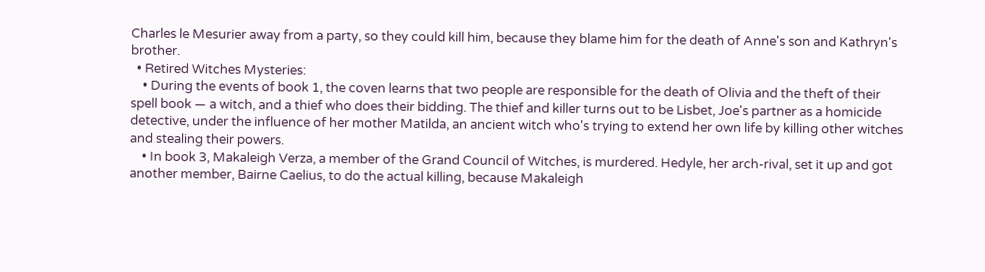Charles le Mesurier away from a party, so they could kill him, because they blame him for the death of Anne's son and Kathryn's brother.
  • Retired Witches Mysteries:
    • During the events of book 1, the coven learns that two people are responsible for the death of Olivia and the theft of their spell book — a witch, and a thief who does their bidding. The thief and killer turns out to be Lisbet, Joe's partner as a homicide detective, under the influence of her mother Matilda, an ancient witch who's trying to extend her own life by killing other witches and stealing their powers.
    • In book 3, Makaleigh Verza, a member of the Grand Council of Witches, is murdered. Hedyle, her arch-rival, set it up and got another member, Bairne Caelius, to do the actual killing, because Makaleigh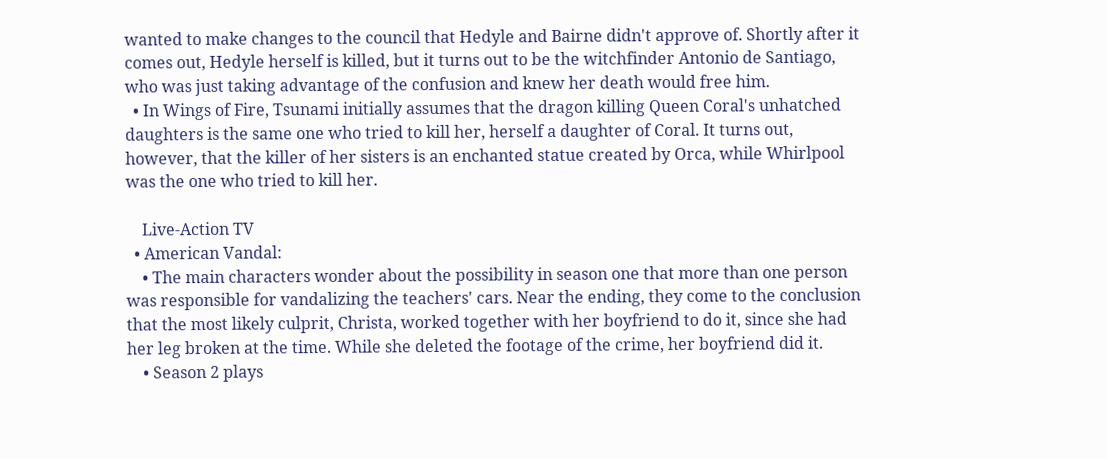wanted to make changes to the council that Hedyle and Bairne didn't approve of. Shortly after it comes out, Hedyle herself is killed, but it turns out to be the witchfinder Antonio de Santiago, who was just taking advantage of the confusion and knew her death would free him.
  • In Wings of Fire, Tsunami initially assumes that the dragon killing Queen Coral's unhatched daughters is the same one who tried to kill her, herself a daughter of Coral. It turns out, however, that the killer of her sisters is an enchanted statue created by Orca, while Whirlpool was the one who tried to kill her.

    Live-Action TV
  • American Vandal:
    • The main characters wonder about the possibility in season one that more than one person was responsible for vandalizing the teachers' cars. Near the ending, they come to the conclusion that the most likely culprit, Christa, worked together with her boyfriend to do it, since she had her leg broken at the time. While she deleted the footage of the crime, her boyfriend did it.
    • Season 2 plays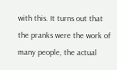with this. It turns out that the pranks were the work of many people, the actual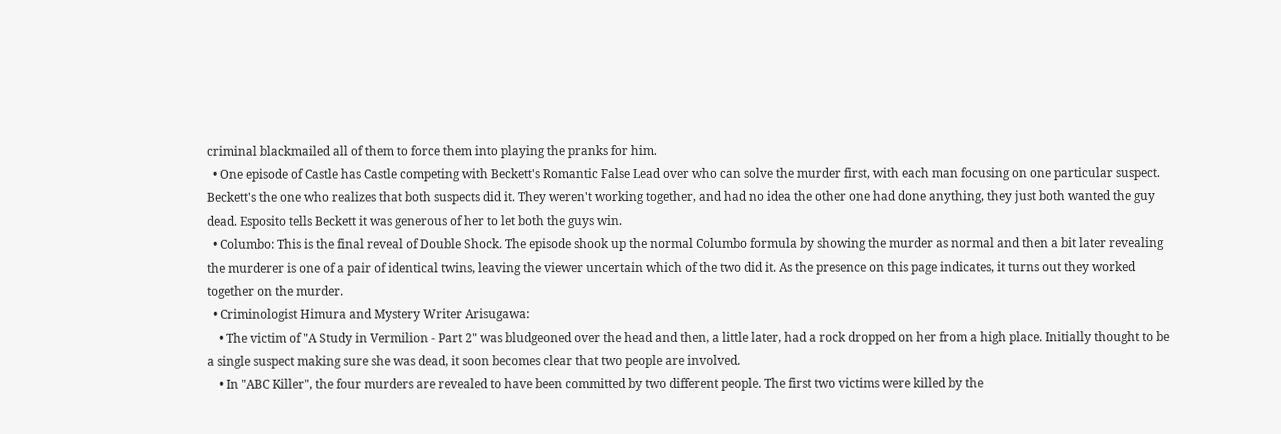criminal blackmailed all of them to force them into playing the pranks for him.
  • One episode of Castle has Castle competing with Beckett's Romantic False Lead over who can solve the murder first, with each man focusing on one particular suspect. Beckett's the one who realizes that both suspects did it. They weren't working together, and had no idea the other one had done anything, they just both wanted the guy dead. Esposito tells Beckett it was generous of her to let both the guys win.
  • Columbo: This is the final reveal of Double Shock. The episode shook up the normal Columbo formula by showing the murder as normal and then a bit later revealing the murderer is one of a pair of identical twins, leaving the viewer uncertain which of the two did it. As the presence on this page indicates, it turns out they worked together on the murder.
  • Criminologist Himura and Mystery Writer Arisugawa:
    • The victim of "A Study in Vermilion - Part 2" was bludgeoned over the head and then, a little later, had a rock dropped on her from a high place. Initially thought to be a single suspect making sure she was dead, it soon becomes clear that two people are involved.
    • In "ABC Killer", the four murders are revealed to have been committed by two different people. The first two victims were killed by the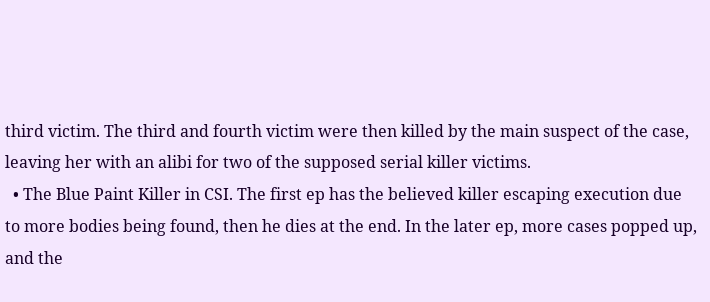third victim. The third and fourth victim were then killed by the main suspect of the case, leaving her with an alibi for two of the supposed serial killer victims.
  • The Blue Paint Killer in CSI. The first ep has the believed killer escaping execution due to more bodies being found, then he dies at the end. In the later ep, more cases popped up, and the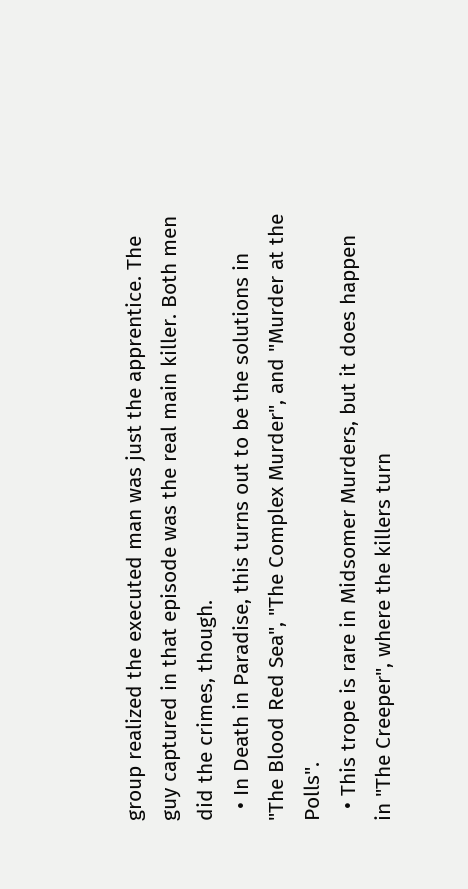group realized the executed man was just the apprentice. The guy captured in that episode was the real main killer. Both men did the crimes, though.
  • In Death in Paradise, this turns out to be the solutions in "The Blood Red Sea", "The Complex Murder", and "Murder at the Polls".
  • This trope is rare in Midsomer Murders, but it does happen in "The Creeper", where the killers turn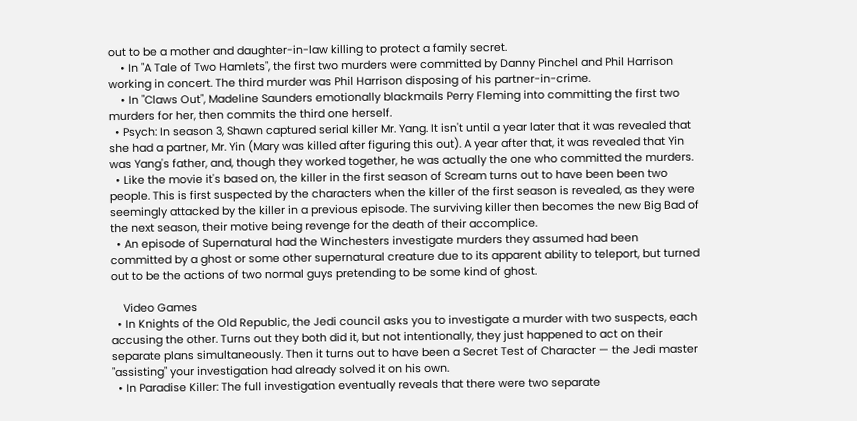out to be a mother and daughter-in-law killing to protect a family secret.
    • In "A Tale of Two Hamlets", the first two murders were committed by Danny Pinchel and Phil Harrison working in concert. The third murder was Phil Harrison disposing of his partner-in-crime.
    • In "Claws Out", Madeline Saunders emotionally blackmails Perry Fleming into committing the first two murders for her, then commits the third one herself.
  • Psych: In season 3, Shawn captured serial killer Mr. Yang. It isn't until a year later that it was revealed that she had a partner, Mr. Yin (Mary was killed after figuring this out). A year after that, it was revealed that Yin was Yang's father, and, though they worked together, he was actually the one who committed the murders.
  • Like the movie it's based on, the killer in the first season of Scream turns out to have been been two people. This is first suspected by the characters when the killer of the first season is revealed, as they were seemingly attacked by the killer in a previous episode. The surviving killer then becomes the new Big Bad of the next season, their motive being revenge for the death of their accomplice.
  • An episode of Supernatural had the Winchesters investigate murders they assumed had been committed by a ghost or some other supernatural creature due to its apparent ability to teleport, but turned out to be the actions of two normal guys pretending to be some kind of ghost.

    Video Games
  • In Knights of the Old Republic, the Jedi council asks you to investigate a murder with two suspects, each accusing the other. Turns out they both did it, but not intentionally, they just happened to act on their separate plans simultaneously. Then it turns out to have been a Secret Test of Character — the Jedi master "assisting" your investigation had already solved it on his own.
  • In Paradise Killer: The full investigation eventually reveals that there were two separate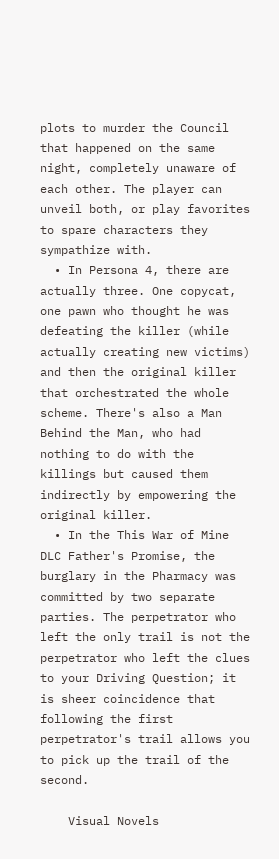plots to murder the Council that happened on the same night, completely unaware of each other. The player can unveil both, or play favorites to spare characters they sympathize with.
  • In Persona 4, there are actually three. One copycat, one pawn who thought he was defeating the killer (while actually creating new victims) and then the original killer that orchestrated the whole scheme. There's also a Man Behind the Man, who had nothing to do with the killings but caused them indirectly by empowering the original killer.
  • In the This War of Mine DLC Father's Promise, the burglary in the Pharmacy was committed by two separate parties. The perpetrator who left the only trail is not the perpetrator who left the clues to your Driving Question; it is sheer coincidence that following the first perpetrator's trail allows you to pick up the trail of the second.

    Visual Novels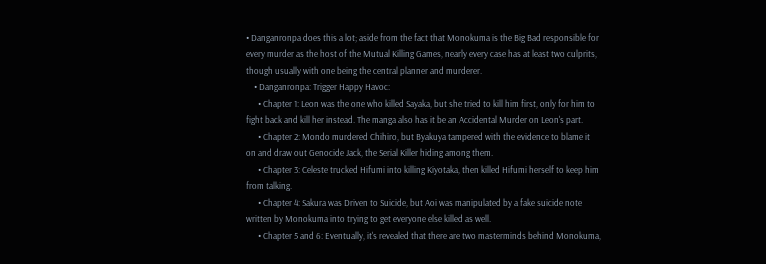• Danganronpa does this a lot; aside from the fact that Monokuma is the Big Bad responsible for every murder as the host of the Mutual Killing Games, nearly every case has at least two culprits, though usually with one being the central planner and murderer.
    • Danganronpa: Trigger Happy Havoc:
      • Chapter 1: Leon was the one who killed Sayaka, but she tried to kill him first, only for him to fight back and kill her instead. The manga also has it be an Accidental Murder on Leon's part.
      • Chapter 2: Mondo murdered Chihiro, but Byakuya tampered with the evidence to blame it on and draw out Genocide Jack, the Serial Killer hiding among them.
      • Chapter 3: Celeste trucked Hifumi into killing Kiyotaka, then killed Hifumi herself to keep him from talking.
      • Chapter 4: Sakura was Driven to Suicide, but Aoi was manipulated by a fake suicide note written by Monokuma into trying to get everyone else killed as well.
      • Chapter 5 and 6: Eventually, it's revealed that there are two masterminds behind Monokuma,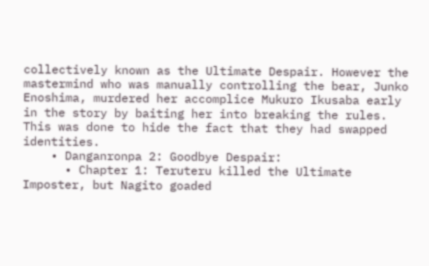collectively known as the Ultimate Despair. However the mastermind who was manually controlling the bear, Junko Enoshima, murdered her accomplice Mukuro Ikusaba early in the story by baiting her into breaking the rules. This was done to hide the fact that they had swapped identities.
    • Danganronpa 2: Goodbye Despair:
      • Chapter 1: Teruteru killed the Ultimate Imposter, but Nagito goaded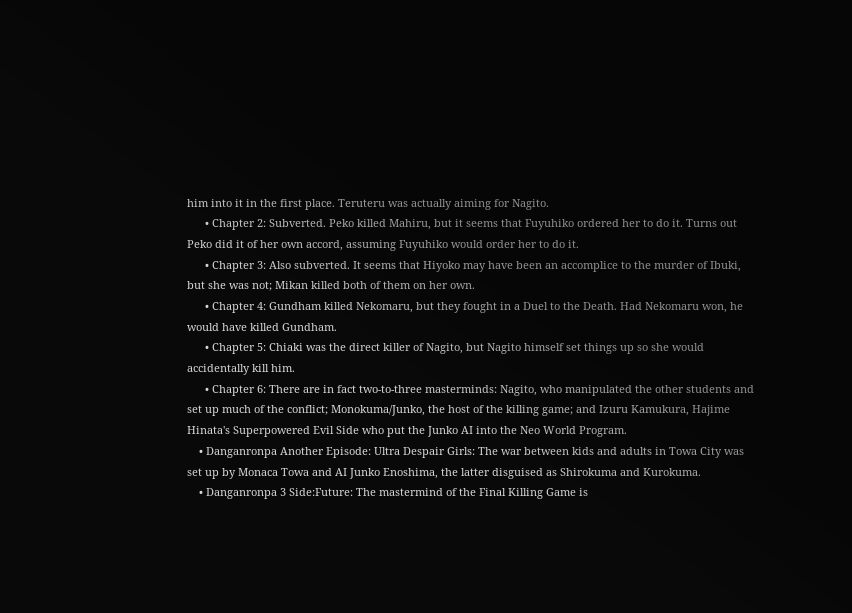him into it in the first place. Teruteru was actually aiming for Nagito.
      • Chapter 2: Subverted. Peko killed Mahiru, but it seems that Fuyuhiko ordered her to do it. Turns out Peko did it of her own accord, assuming Fuyuhiko would order her to do it.
      • Chapter 3: Also subverted. It seems that Hiyoko may have been an accomplice to the murder of Ibuki, but she was not; Mikan killed both of them on her own.
      • Chapter 4: Gundham killed Nekomaru, but they fought in a Duel to the Death. Had Nekomaru won, he would have killed Gundham.
      • Chapter 5: Chiaki was the direct killer of Nagito, but Nagito himself set things up so she would accidentally kill him.
      • Chapter 6: There are in fact two-to-three masterminds: Nagito, who manipulated the other students and set up much of the conflict; Monokuma/Junko, the host of the killing game; and Izuru Kamukura, Hajime Hinata's Superpowered Evil Side who put the Junko AI into the Neo World Program.
    • Danganronpa Another Episode: Ultra Despair Girls: The war between kids and adults in Towa City was set up by Monaca Towa and AI Junko Enoshima, the latter disguised as Shirokuma and Kurokuma.
    • Danganronpa 3 Side:Future: The mastermind of the Final Killing Game is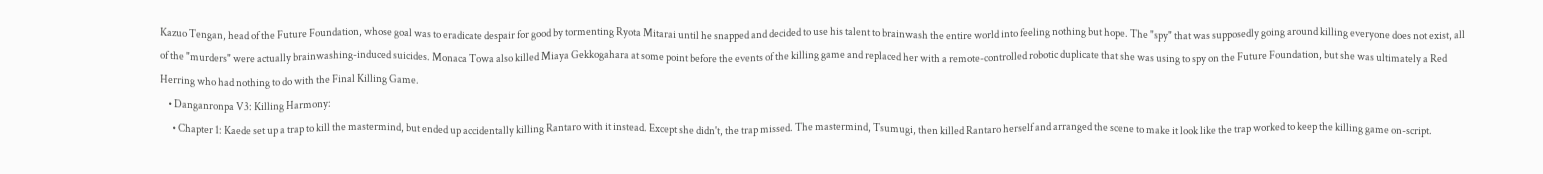Kazuo Tengan, head of the Future Foundation, whose goal was to eradicate despair for good by tormenting Ryota Mitarai until he snapped and decided to use his talent to brainwash the entire world into feeling nothing but hope. The "spy" that was supposedly going around killing everyone does not exist, all of the "murders" were actually brainwashing-induced suicides. Monaca Towa also killed Miaya Gekkogahara at some point before the events of the killing game and replaced her with a remote-controlled robotic duplicate that she was using to spy on the Future Foundation, but she was ultimately a Red Herring who had nothing to do with the Final Killing Game.
    • Danganronpa V3: Killing Harmony:
      • Chapter 1: Kaede set up a trap to kill the mastermind, but ended up accidentally killing Rantaro with it instead. Except she didn't, the trap missed. The mastermind, Tsumugi, then killed Rantaro herself and arranged the scene to make it look like the trap worked to keep the killing game on-script.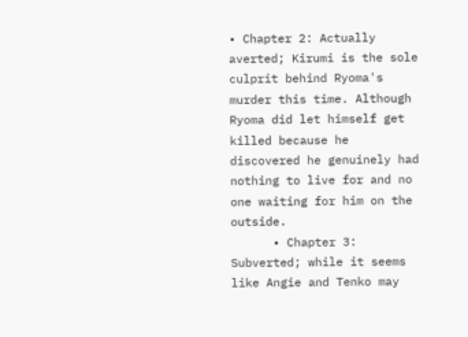• Chapter 2: Actually averted; Kirumi is the sole culprit behind Ryoma's murder this time. Although Ryoma did let himself get killed because he discovered he genuinely had nothing to live for and no one waiting for him on the outside.
      • Chapter 3: Subverted; while it seems like Angie and Tenko may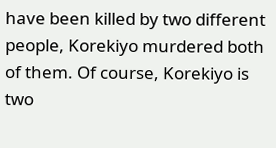have been killed by two different people, Korekiyo murdered both of them. Of course, Korekiyo is two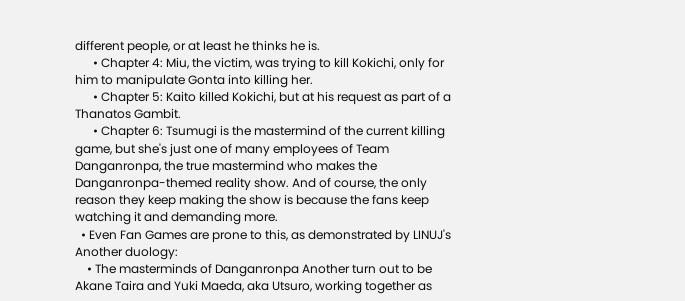different people, or at least he thinks he is.
      • Chapter 4: Miu, the victim, was trying to kill Kokichi, only for him to manipulate Gonta into killing her.
      • Chapter 5: Kaito killed Kokichi, but at his request as part of a Thanatos Gambit.
      • Chapter 6: Tsumugi is the mastermind of the current killing game, but she's just one of many employees of Team Danganronpa, the true mastermind who makes the Danganronpa-themed reality show. And of course, the only reason they keep making the show is because the fans keep watching it and demanding more.
  • Even Fan Games are prone to this, as demonstrated by LINUJ's Another duology:
    • The masterminds of Danganronpa Another turn out to be Akane Taira and Yuki Maeda, aka Utsuro, working together as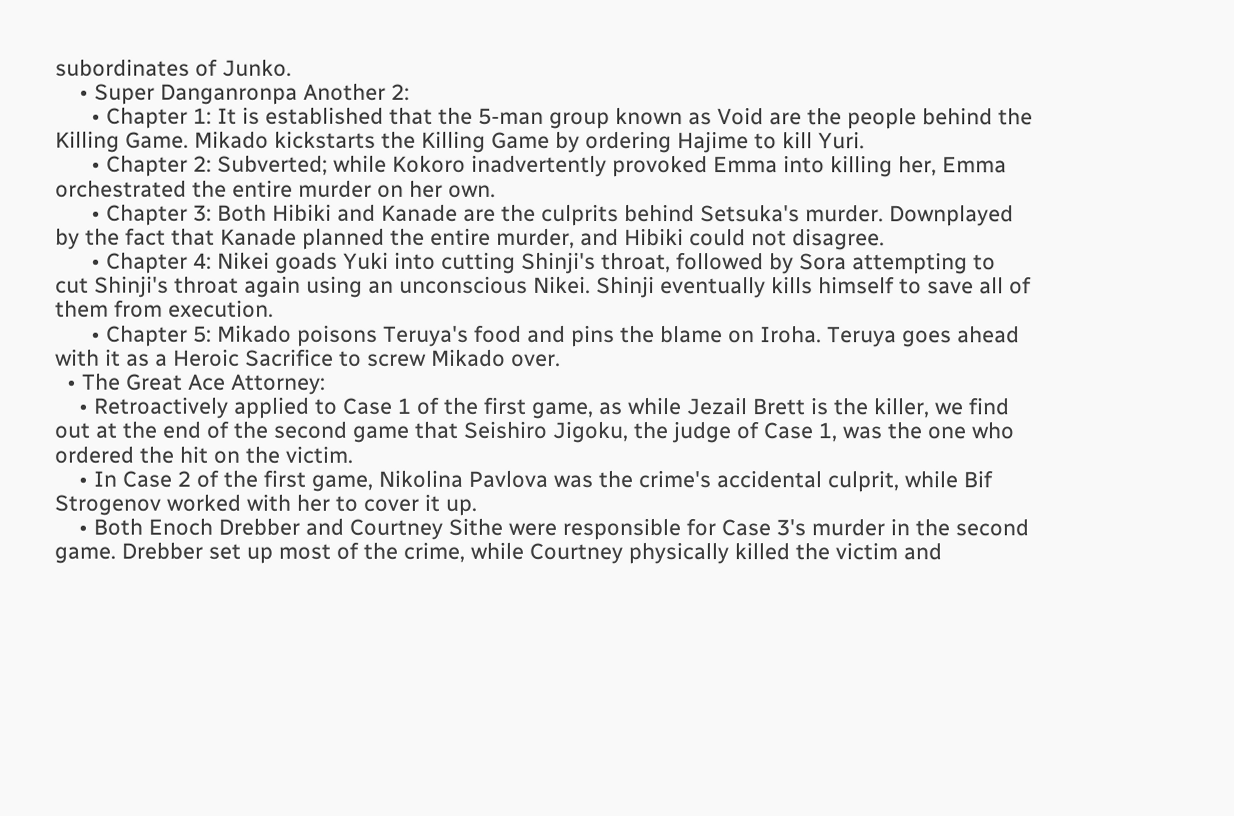subordinates of Junko.
    • Super Danganronpa Another 2:
      • Chapter 1: It is established that the 5-man group known as Void are the people behind the Killing Game. Mikado kickstarts the Killing Game by ordering Hajime to kill Yuri.
      • Chapter 2: Subverted; while Kokoro inadvertently provoked Emma into killing her, Emma orchestrated the entire murder on her own.
      • Chapter 3: Both Hibiki and Kanade are the culprits behind Setsuka's murder. Downplayed by the fact that Kanade planned the entire murder, and Hibiki could not disagree.
      • Chapter 4: Nikei goads Yuki into cutting Shinji's throat, followed by Sora attempting to cut Shinji's throat again using an unconscious Nikei. Shinji eventually kills himself to save all of them from execution.
      • Chapter 5: Mikado poisons Teruya's food and pins the blame on Iroha. Teruya goes ahead with it as a Heroic Sacrifice to screw Mikado over.
  • The Great Ace Attorney:
    • Retroactively applied to Case 1 of the first game, as while Jezail Brett is the killer, we find out at the end of the second game that Seishiro Jigoku, the judge of Case 1, was the one who ordered the hit on the victim.
    • In Case 2 of the first game, Nikolina Pavlova was the crime's accidental culprit, while Bif Strogenov worked with her to cover it up.
    • Both Enoch Drebber and Courtney Sithe were responsible for Case 3's murder in the second game. Drebber set up most of the crime, while Courtney physically killed the victim and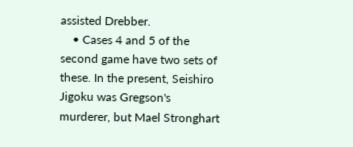assisted Drebber.
    • Cases 4 and 5 of the second game have two sets of these. In the present, Seishiro Jigoku was Gregson's murderer, but Mael Stronghart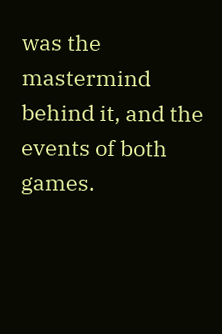was the mastermind behind it, and the events of both games.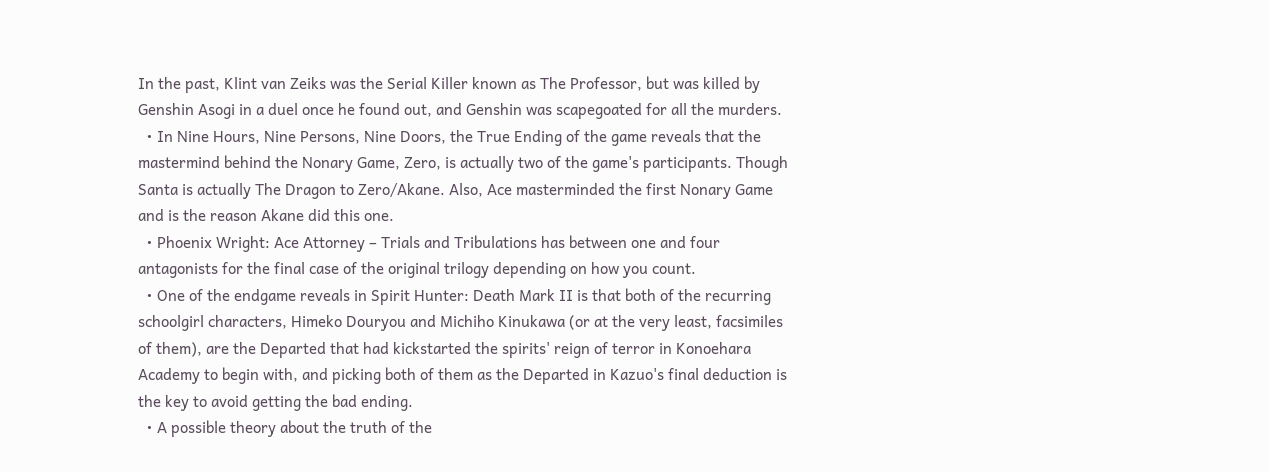In the past, Klint van Zeiks was the Serial Killer known as The Professor, but was killed by Genshin Asogi in a duel once he found out, and Genshin was scapegoated for all the murders.
  • In Nine Hours, Nine Persons, Nine Doors, the True Ending of the game reveals that the mastermind behind the Nonary Game, Zero, is actually two of the game's participants. Though Santa is actually The Dragon to Zero/Akane. Also, Ace masterminded the first Nonary Game and is the reason Akane did this one.
  • Phoenix Wright: Ace Attorney – Trials and Tribulations has between one and four antagonists for the final case of the original trilogy depending on how you count.
  • One of the endgame reveals in Spirit Hunter: Death Mark II is that both of the recurring schoolgirl characters, Himeko Douryou and Michiho Kinukawa (or at the very least, facsimiles of them), are the Departed that had kickstarted the spirits' reign of terror in Konoehara Academy to begin with, and picking both of them as the Departed in Kazuo's final deduction is the key to avoid getting the bad ending.
  • A possible theory about the truth of the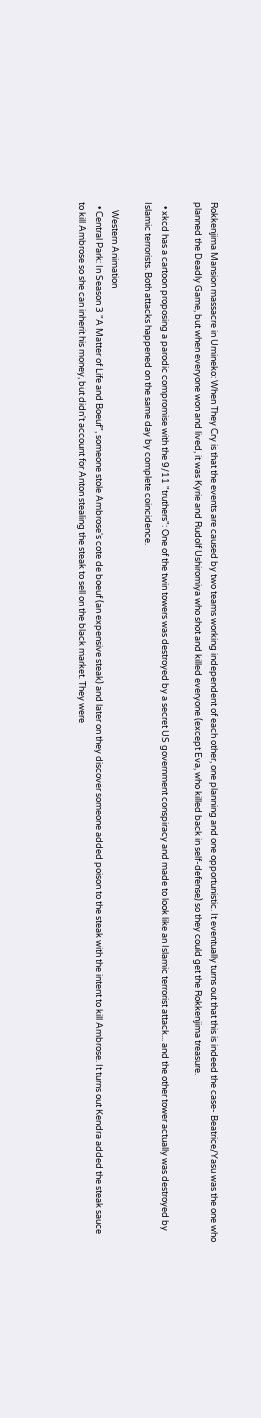Rokkenjima Mansion massacre in Umineko: When They Cry is that the events are caused by two teams working independent of each other, one planning and one opportunistic. It eventually turns out that this is indeed the case- Beatrice/Yasu was the one who planned the Deadly Game, but when everyone won and lived, it was Kyrie and Rudolf Ushiromiya who shot and killed everyone (except Eva, who killed back in self-defense) so they could get the Rokkenjima treasure.

  • xkcd has a cartoon proposing a parodic compromise with the 9/11 "truthers": One of the twin towers was destroyed by a secret US government conspiracy and made to look like an Islamic terrorist attack... and the other tower actually was destroyed by Islamic terrorists. Both attacks happened on the same day by complete coincidence.

    Western Animation
  • Central Park: In Season 3 "A Matter of Life and Boeuf", someone stole Ambrose's cote de boeuf (an expensive steak) and later on they discover someone added poison to the steak with the intent to kill Ambrose. It turns out Kendra added the steak sauce to kill Ambrose so she can inherit his money, but didn't account for Anton stealing the steak to sell on the black market. They were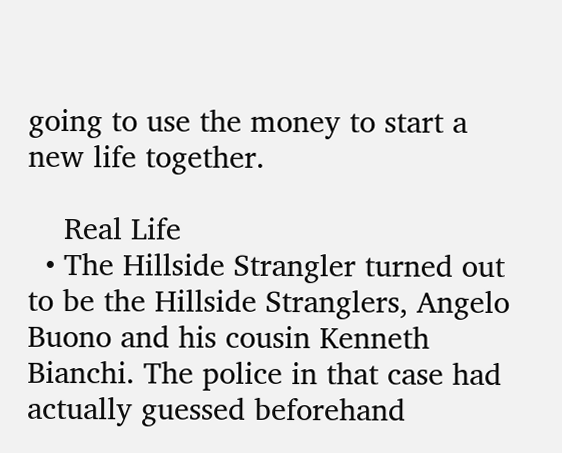going to use the money to start a new life together.

    Real Life
  • The Hillside Strangler turned out to be the Hillside Stranglers, Angelo Buono and his cousin Kenneth Bianchi. The police in that case had actually guessed beforehand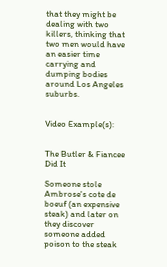that they might be dealing with two killers, thinking that two men would have an easier time carrying and dumping bodies around Los Angeles suburbs.


Video Example(s):


The Butler & Fiancee Did It

Someone stole Ambrose's cote de boeuf (an expensive steak) and later on they discover someone added poison to the steak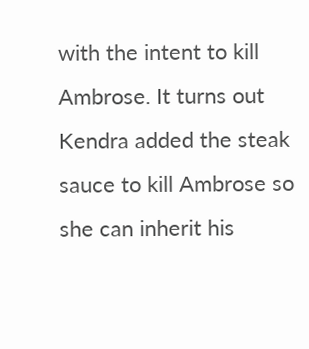with the intent to kill Ambrose. It turns out Kendra added the steak sauce to kill Ambrose so she can inherit his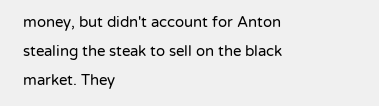money, but didn't account for Anton stealing the steak to sell on the black market. They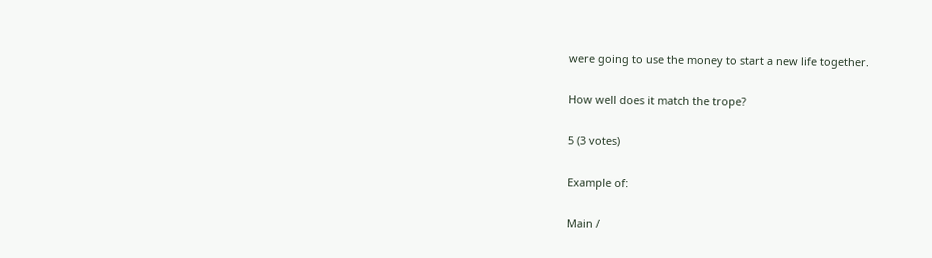were going to use the money to start a new life together.

How well does it match the trope?

5 (3 votes)

Example of:

Main /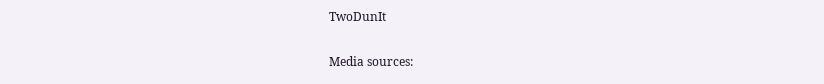TwoDunIt

Media sources: